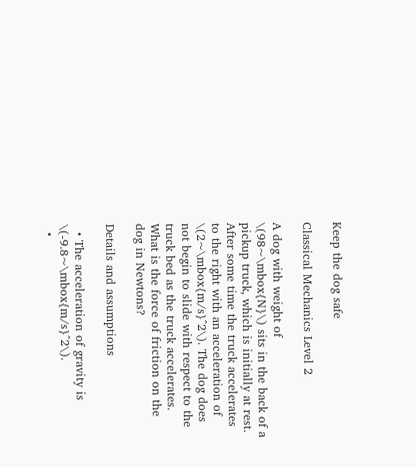Keep the dog safe

Classical Mechanics Level 2

A dog with weight of \(98~\mbox{N}\) sits in the back of a pickup truck, which is initially at rest. After some time the truck accelerates to the right with an acceleration of \(2~\mbox{m/s}^2\). The dog does not begin to slide with respect to the truck bed as the truck accelerates. What is the force of friction on the dog in Newtons?

Details and assumptions

  • The acceleration of gravity is \(-9.8~\mbox{m/s}^2\).
  •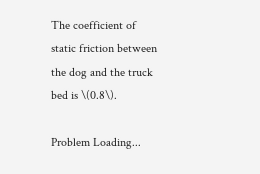The coefficient of static friction between the dog and the truck bed is \(0.8\).

Problem Loading...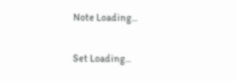Note Loading...

Set Loading...